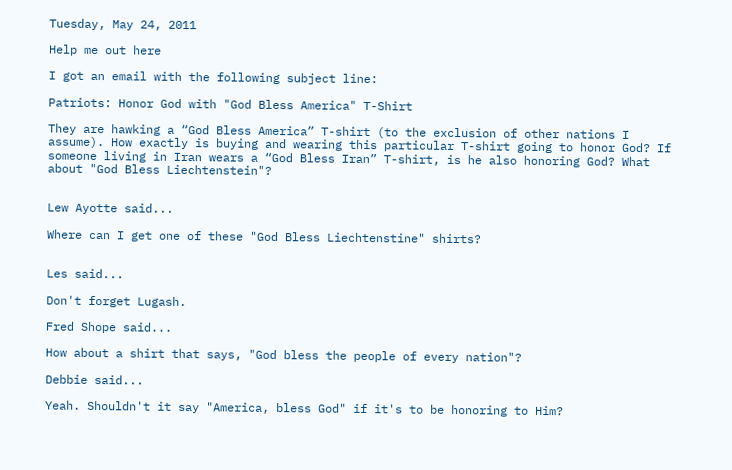Tuesday, May 24, 2011

Help me out here

I got an email with the following subject line:

Patriots: Honor God with "God Bless America" T-Shirt

They are hawking a “God Bless America” T-shirt (to the exclusion of other nations I assume). How exactly is buying and wearing this particular T-shirt going to honor God? If someone living in Iran wears a “God Bless Iran” T-shirt, is he also honoring God? What about "God Bless Liechtenstein"?


Lew Ayotte said...

Where can I get one of these "God Bless Liechtenstine" shirts?


Les said...

Don't forget Lugash.

Fred Shope said...

How about a shirt that says, "God bless the people of every nation"?

Debbie said...

Yeah. Shouldn't it say "America, bless God" if it's to be honoring to Him?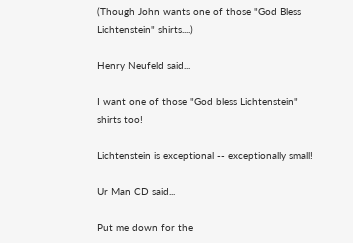(Though John wants one of those "God Bless Lichtenstein" shirts....)

Henry Neufeld said...

I want one of those "God bless Lichtenstein" shirts too!

Lichtenstein is exceptional -- exceptionally small!

Ur Man CD said...

Put me down for the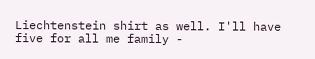Liechtenstein shirt as well. I'll have five for all me family -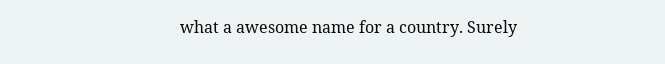what a awesome name for a country. Surely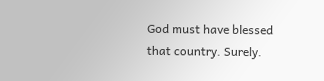God must have blessed that country. Surely.